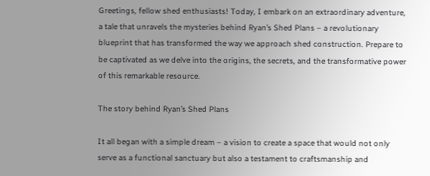Greetings, fellow shed enthusiasts! Today, I embark on an extraordinary adventure, a tale that unravels the mysteries behind Ryan’s Shed Plans – a revolutionary blueprint that has transformed the way we approach shed construction. Prepare to be captivated as we delve into the origins, the secrets, and the transformative power of this remarkable resource.

The story behind Ryan’s Shed Plans

It all began with a simple dream – a vision to create a space that would not only serve as a functional sanctuary but also a testament to craftsmanship and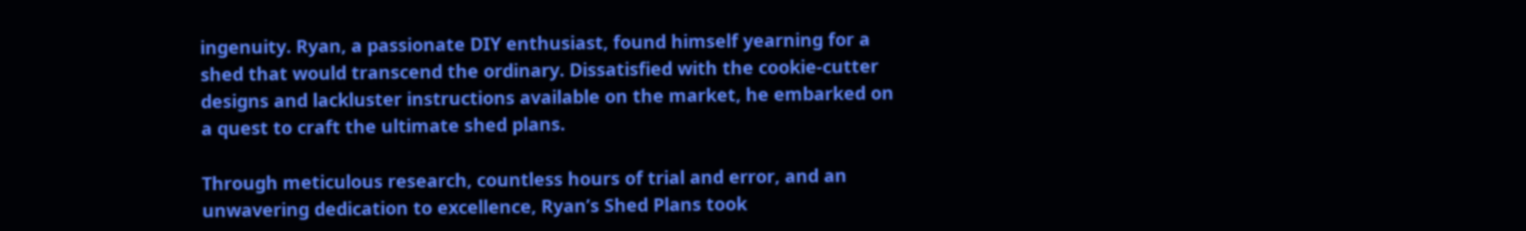ingenuity. Ryan, a passionate DIY enthusiast, found himself yearning for a shed that would transcend the ordinary. Dissatisfied with the cookie-cutter designs and lackluster instructions available on the market, he embarked on a quest to craft the ultimate shed plans.

Through meticulous research, countless hours of trial and error, and an unwavering dedication to excellence, Ryan’s Shed Plans took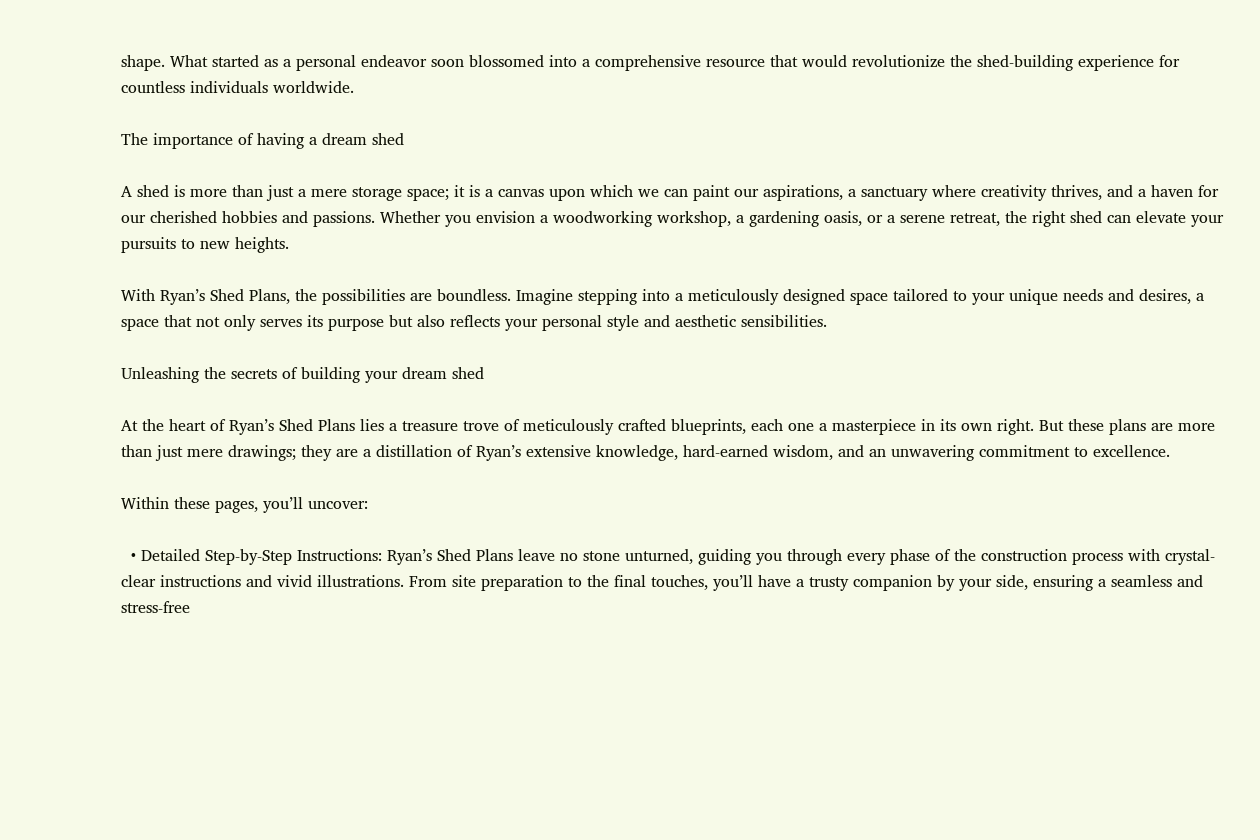shape. What started as a personal endeavor soon blossomed into a comprehensive resource that would revolutionize the shed-building experience for countless individuals worldwide.

The importance of having a dream shed

A shed is more than just a mere storage space; it is a canvas upon which we can paint our aspirations, a sanctuary where creativity thrives, and a haven for our cherished hobbies and passions. Whether you envision a woodworking workshop, a gardening oasis, or a serene retreat, the right shed can elevate your pursuits to new heights.

With Ryan’s Shed Plans, the possibilities are boundless. Imagine stepping into a meticulously designed space tailored to your unique needs and desires, a space that not only serves its purpose but also reflects your personal style and aesthetic sensibilities.

Unleashing the secrets of building your dream shed

At the heart of Ryan’s Shed Plans lies a treasure trove of meticulously crafted blueprints, each one a masterpiece in its own right. But these plans are more than just mere drawings; they are a distillation of Ryan’s extensive knowledge, hard-earned wisdom, and an unwavering commitment to excellence.

Within these pages, you’ll uncover:

  • Detailed Step-by-Step Instructions: Ryan’s Shed Plans leave no stone unturned, guiding you through every phase of the construction process with crystal-clear instructions and vivid illustrations. From site preparation to the final touches, you’ll have a trusty companion by your side, ensuring a seamless and stress-free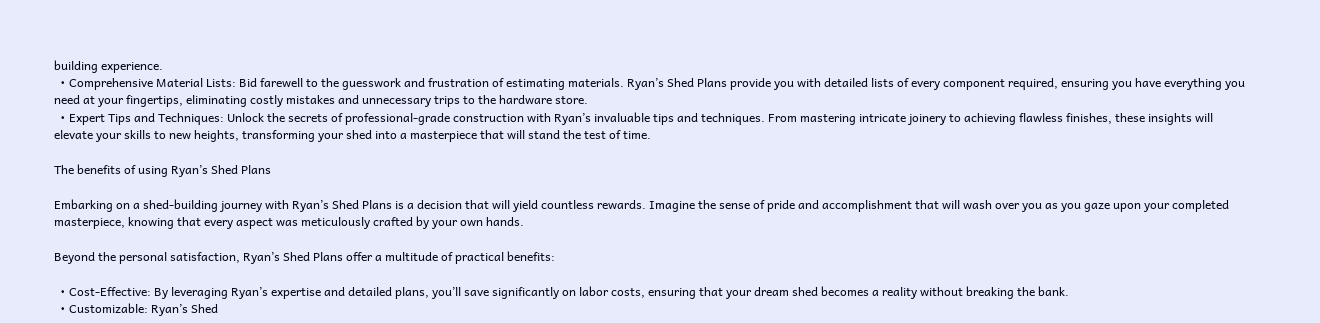building experience.
  • Comprehensive Material Lists: Bid farewell to the guesswork and frustration of estimating materials. Ryan’s Shed Plans provide you with detailed lists of every component required, ensuring you have everything you need at your fingertips, eliminating costly mistakes and unnecessary trips to the hardware store.
  • Expert Tips and Techniques: Unlock the secrets of professional-grade construction with Ryan’s invaluable tips and techniques. From mastering intricate joinery to achieving flawless finishes, these insights will elevate your skills to new heights, transforming your shed into a masterpiece that will stand the test of time.

The benefits of using Ryan’s Shed Plans

Embarking on a shed-building journey with Ryan’s Shed Plans is a decision that will yield countless rewards. Imagine the sense of pride and accomplishment that will wash over you as you gaze upon your completed masterpiece, knowing that every aspect was meticulously crafted by your own hands.

Beyond the personal satisfaction, Ryan’s Shed Plans offer a multitude of practical benefits:

  • Cost-Effective: By leveraging Ryan’s expertise and detailed plans, you’ll save significantly on labor costs, ensuring that your dream shed becomes a reality without breaking the bank.
  • Customizable: Ryan’s Shed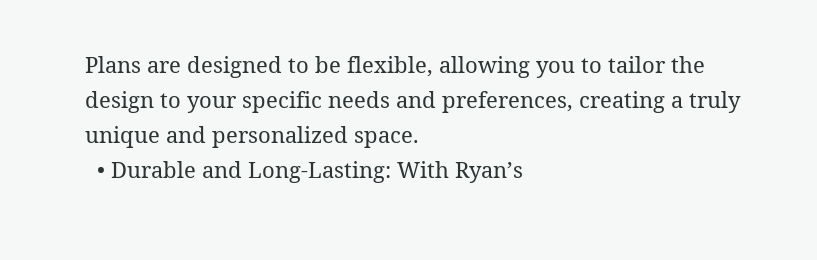Plans are designed to be flexible, allowing you to tailor the design to your specific needs and preferences, creating a truly unique and personalized space.
  • Durable and Long-Lasting: With Ryan’s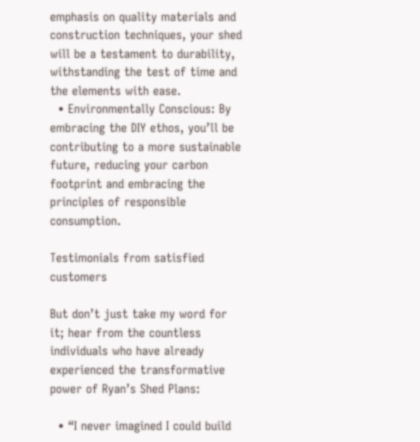emphasis on quality materials and construction techniques, your shed will be a testament to durability, withstanding the test of time and the elements with ease.
  • Environmentally Conscious: By embracing the DIY ethos, you’ll be contributing to a more sustainable future, reducing your carbon footprint and embracing the principles of responsible consumption.

Testimonials from satisfied customers

But don’t just take my word for it; hear from the countless individuals who have already experienced the transformative power of Ryan’s Shed Plans:

  • “I never imagined I could build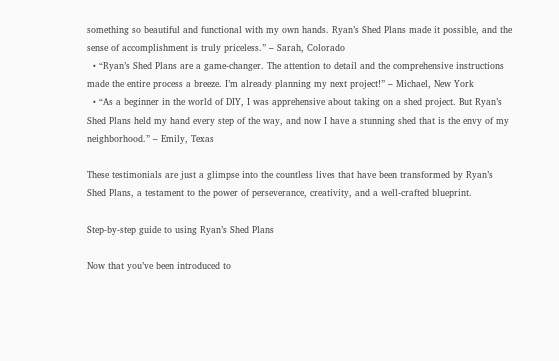something so beautiful and functional with my own hands. Ryan’s Shed Plans made it possible, and the sense of accomplishment is truly priceless.” – Sarah, Colorado
  • “Ryan’s Shed Plans are a game-changer. The attention to detail and the comprehensive instructions made the entire process a breeze. I’m already planning my next project!” – Michael, New York
  • “As a beginner in the world of DIY, I was apprehensive about taking on a shed project. But Ryan’s Shed Plans held my hand every step of the way, and now I have a stunning shed that is the envy of my neighborhood.” – Emily, Texas

These testimonials are just a glimpse into the countless lives that have been transformed by Ryan’s Shed Plans, a testament to the power of perseverance, creativity, and a well-crafted blueprint.

Step-by-step guide to using Ryan’s Shed Plans

Now that you’ve been introduced to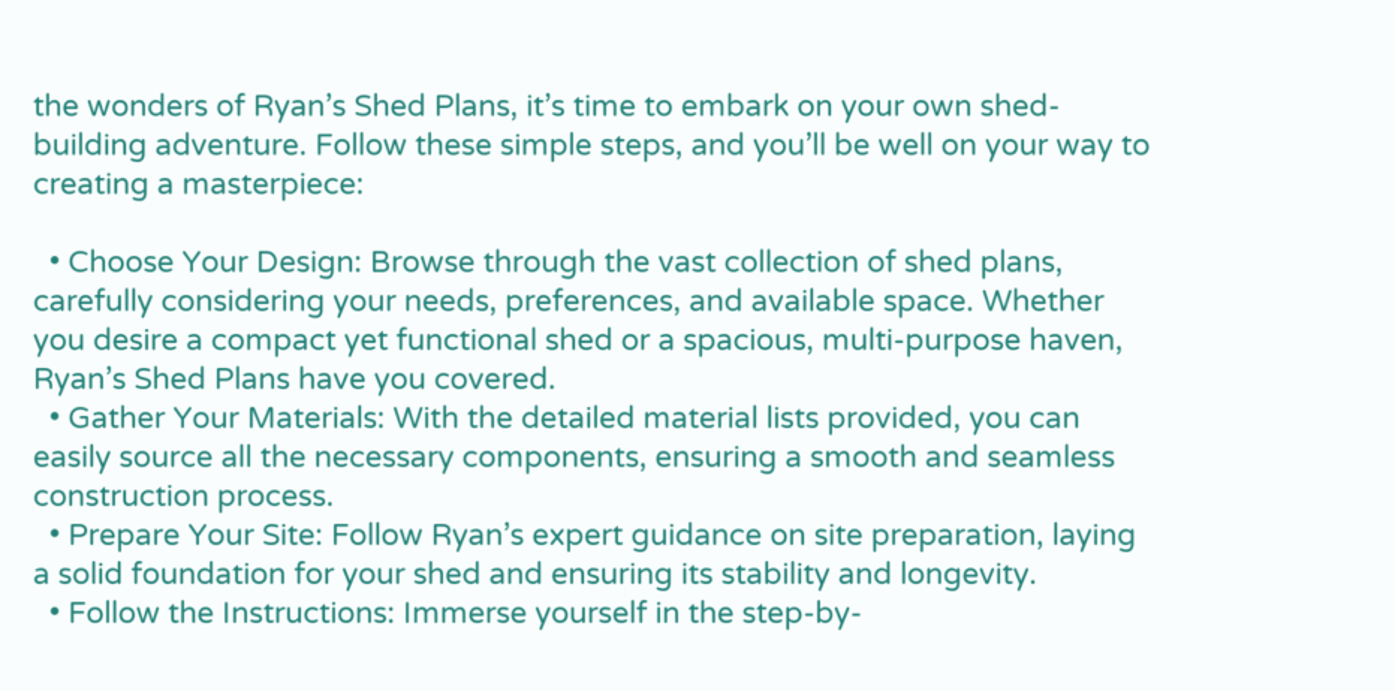the wonders of Ryan’s Shed Plans, it’s time to embark on your own shed-building adventure. Follow these simple steps, and you’ll be well on your way to creating a masterpiece:

  • Choose Your Design: Browse through the vast collection of shed plans, carefully considering your needs, preferences, and available space. Whether you desire a compact yet functional shed or a spacious, multi-purpose haven, Ryan’s Shed Plans have you covered.
  • Gather Your Materials: With the detailed material lists provided, you can easily source all the necessary components, ensuring a smooth and seamless construction process.
  • Prepare Your Site: Follow Ryan’s expert guidance on site preparation, laying a solid foundation for your shed and ensuring its stability and longevity.
  • Follow the Instructions: Immerse yourself in the step-by-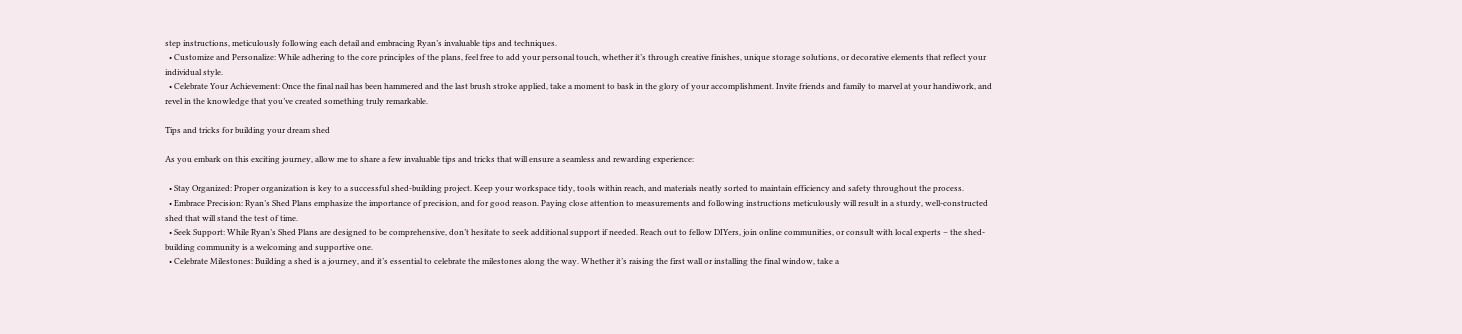step instructions, meticulously following each detail and embracing Ryan’s invaluable tips and techniques.
  • Customize and Personalize: While adhering to the core principles of the plans, feel free to add your personal touch, whether it’s through creative finishes, unique storage solutions, or decorative elements that reflect your individual style.
  • Celebrate Your Achievement: Once the final nail has been hammered and the last brush stroke applied, take a moment to bask in the glory of your accomplishment. Invite friends and family to marvel at your handiwork, and revel in the knowledge that you’ve created something truly remarkable.

Tips and tricks for building your dream shed

As you embark on this exciting journey, allow me to share a few invaluable tips and tricks that will ensure a seamless and rewarding experience:

  • Stay Organized: Proper organization is key to a successful shed-building project. Keep your workspace tidy, tools within reach, and materials neatly sorted to maintain efficiency and safety throughout the process.
  • Embrace Precision: Ryan’s Shed Plans emphasize the importance of precision, and for good reason. Paying close attention to measurements and following instructions meticulously will result in a sturdy, well-constructed shed that will stand the test of time.
  • Seek Support: While Ryan’s Shed Plans are designed to be comprehensive, don’t hesitate to seek additional support if needed. Reach out to fellow DIYers, join online communities, or consult with local experts – the shed-building community is a welcoming and supportive one.
  • Celebrate Milestones: Building a shed is a journey, and it’s essential to celebrate the milestones along the way. Whether it’s raising the first wall or installing the final window, take a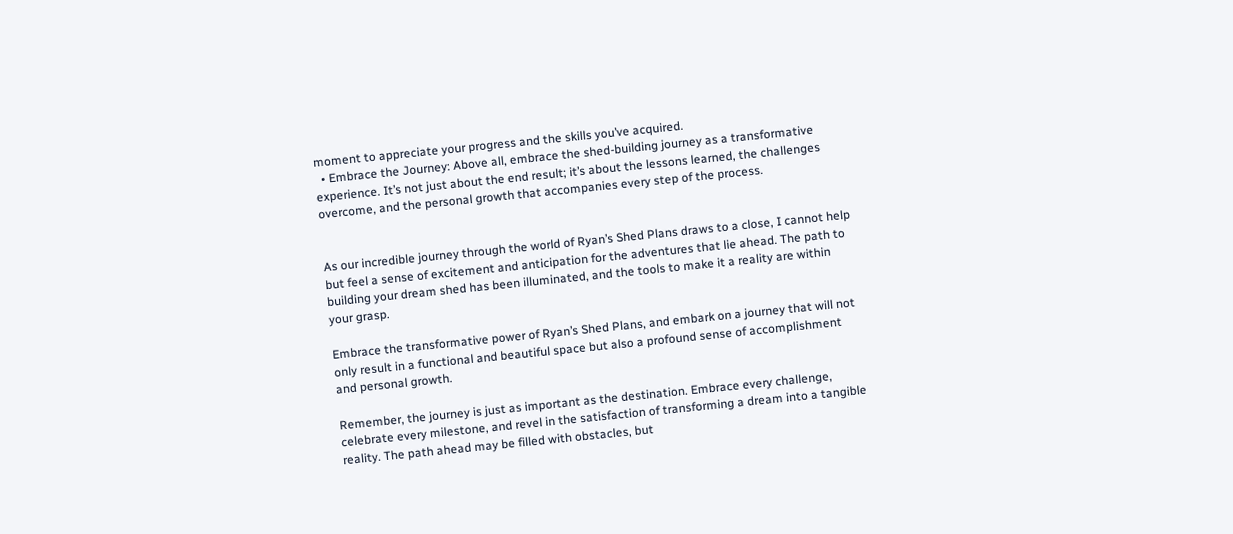moment to appreciate your progress and the skills you’ve acquired.
  • Embrace the Journey: Above all, embrace the shed-building journey as a transformative experience. It’s not just about the end result; it’s about the lessons learned, the challenges overcome, and the personal growth that accompanies every step of the process.


As our incredible journey through the world of Ryan’s Shed Plans draws to a close, I cannot help but feel a sense of excitement and anticipation for the adventures that lie ahead. The path to building your dream shed has been illuminated, and the tools to make it a reality are within your grasp.

Embrace the transformative power of Ryan’s Shed Plans, and embark on a journey that will not only result in a functional and beautiful space but also a profound sense of accomplishment and personal growth.

Remember, the journey is just as important as the destination. Embrace every challenge, celebrate every milestone, and revel in the satisfaction of transforming a dream into a tangible reality. The path ahead may be filled with obstacles, but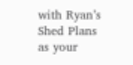with Ryan’s Shed Plans as your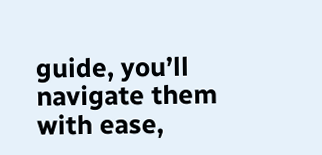guide, you’ll navigate them with ease,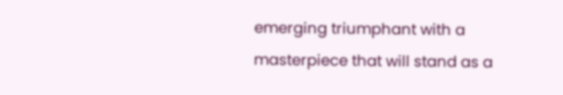emerging triumphant with a masterpiece that will stand as a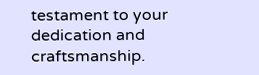testament to your dedication and craftsmanship.